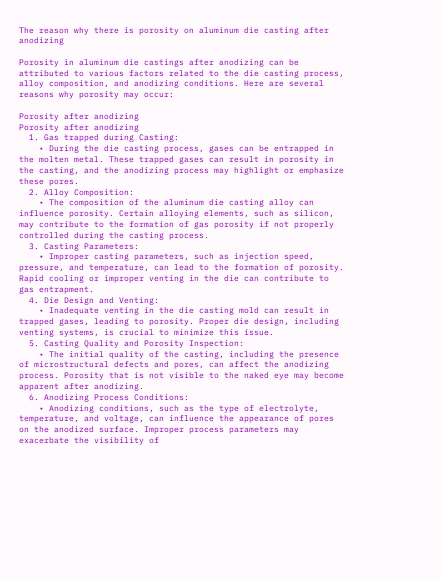The reason why there is porosity on aluminum die casting after anodizing

Porosity in aluminum die castings after anodizing can be attributed to various factors related to the die casting process, alloy composition, and anodizing conditions. Here are several reasons why porosity may occur:

Porosity after anodizing
Porosity after anodizing
  1. Gas trapped during Casting:
    • During the die casting process, gases can be entrapped in the molten metal. These trapped gases can result in porosity in the casting, and the anodizing process may highlight or emphasize these pores.
  2. Alloy Composition:
    • The composition of the aluminum die casting alloy can influence porosity. Certain alloying elements, such as silicon, may contribute to the formation of gas porosity if not properly controlled during the casting process.
  3. Casting Parameters:
    • Improper casting parameters, such as injection speed, pressure, and temperature, can lead to the formation of porosity. Rapid cooling or improper venting in the die can contribute to gas entrapment.
  4. Die Design and Venting:
    • Inadequate venting in the die casting mold can result in trapped gases, leading to porosity. Proper die design, including venting systems, is crucial to minimize this issue.
  5. Casting Quality and Porosity Inspection:
    • The initial quality of the casting, including the presence of microstructural defects and pores, can affect the anodizing process. Porosity that is not visible to the naked eye may become apparent after anodizing.
  6. Anodizing Process Conditions:
    • Anodizing conditions, such as the type of electrolyte, temperature, and voltage, can influence the appearance of pores on the anodized surface. Improper process parameters may exacerbate the visibility of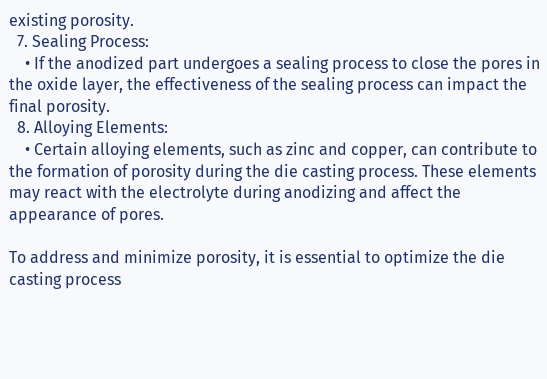existing porosity.
  7. Sealing Process:
    • If the anodized part undergoes a sealing process to close the pores in the oxide layer, the effectiveness of the sealing process can impact the final porosity.
  8. Alloying Elements:
    • Certain alloying elements, such as zinc and copper, can contribute to the formation of porosity during the die casting process. These elements may react with the electrolyte during anodizing and affect the appearance of pores.

To address and minimize porosity, it is essential to optimize the die casting process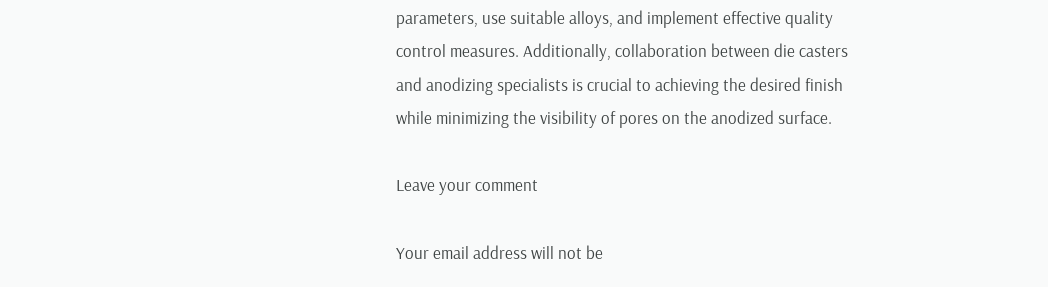parameters, use suitable alloys, and implement effective quality control measures. Additionally, collaboration between die casters and anodizing specialists is crucial to achieving the desired finish while minimizing the visibility of pores on the anodized surface.

Leave your comment

Your email address will not be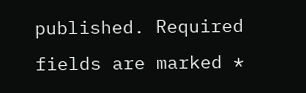published. Required fields are marked *